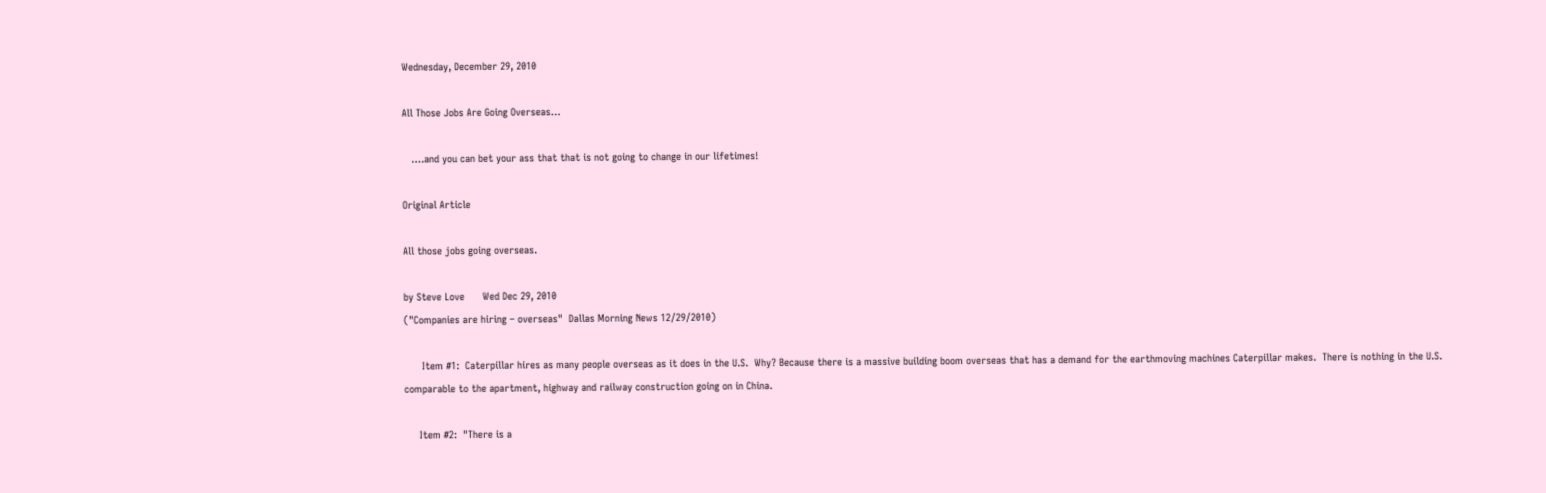Wednesday, December 29, 2010

All Those Jobs Are Going Overseas…

   ….and you can bet your ass that that is not going to change in our lifetimes!

Original Article

All those jobs going overseas.

by Steve Love      Wed Dec 29, 2010
("Companies are hiring – overseas"  Dallas Morning News 12/29/2010)

      Item #1:  Caterpillar hires as many people overseas as it does in the U.S.  Why? Because there is a massive building boom overseas that has a demand for the earthmoving machines Caterpillar makes.  There is nothing in the U.S. comparable to the apartment, highway and railway construction going on in China.

     Item #2:  "There is a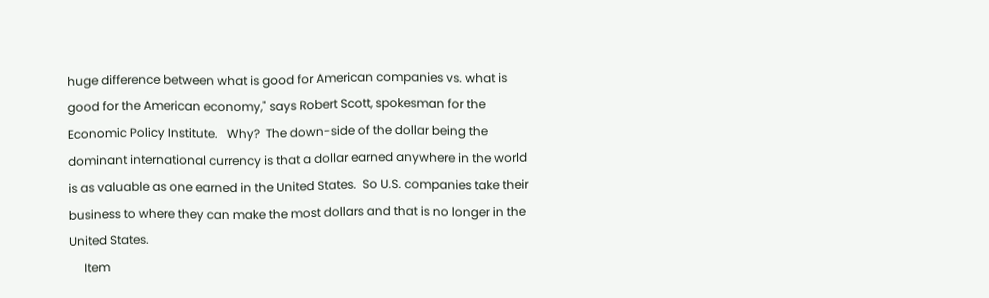huge difference between what is good for American companies vs. what is good for the American economy," says Robert Scott, spokesman for the Economic Policy Institute.   Why?  The down-side of the dollar being the dominant international currency is that a dollar earned anywhere in the world is as valuable as one earned in the United States.  So U.S. companies take their business to where they can make the most dollars and that is no longer in the United States.
     Item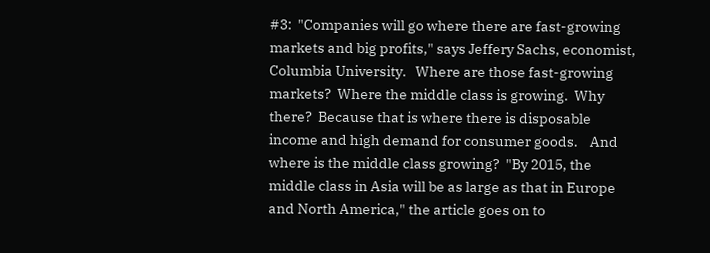#3:  "Companies will go where there are fast-growing markets and big profits," says Jeffery Sachs, economist, Columbia University.   Where are those fast-growing markets?  Where the middle class is growing.  Why there?  Because that is where there is disposable income and high demand for consumer goods.    And where is the middle class growing?  "By 2015, the middle class in Asia will be as large as that in Europe and North America," the article goes on to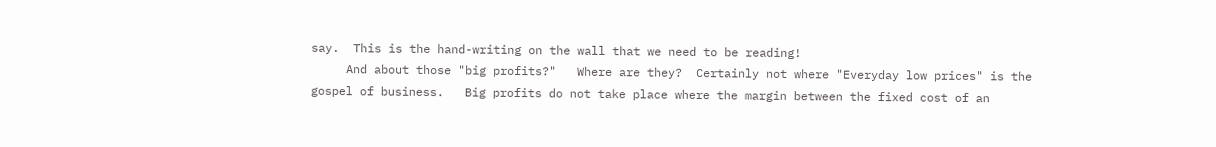say.  This is the hand-writing on the wall that we need to be reading!
     And about those "big profits?"   Where are they?  Certainly not where "Everyday low prices" is the gospel of business.   Big profits do not take place where the margin between the fixed cost of an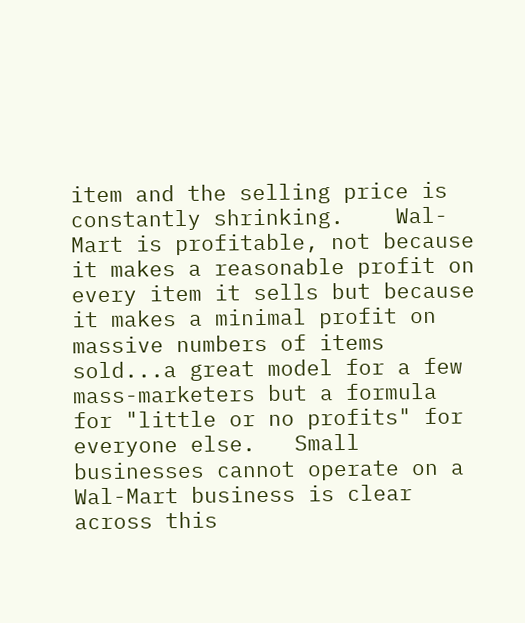item and the selling price is constantly shrinking.    Wal-Mart is profitable, not because it makes a reasonable profit on every item it sells but because it makes a minimal profit on massive numbers of items sold...a great model for a few mass-marketers but a formula for "little or no profits" for everyone else.   Small businesses cannot operate on a Wal-Mart business is clear across this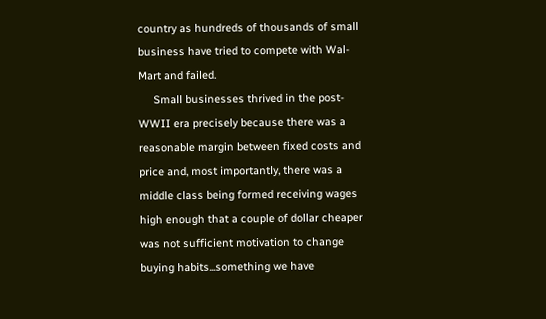country as hundreds of thousands of small business have tried to compete with Wal-Mart and failed.
     Small businesses thrived in the post-WWII era precisely because there was a reasonable margin between fixed costs and price and, most importantly, there was a middle class being formed receiving wages high enough that a couple of dollar cheaper was not sufficient motivation to change buying habits...something we have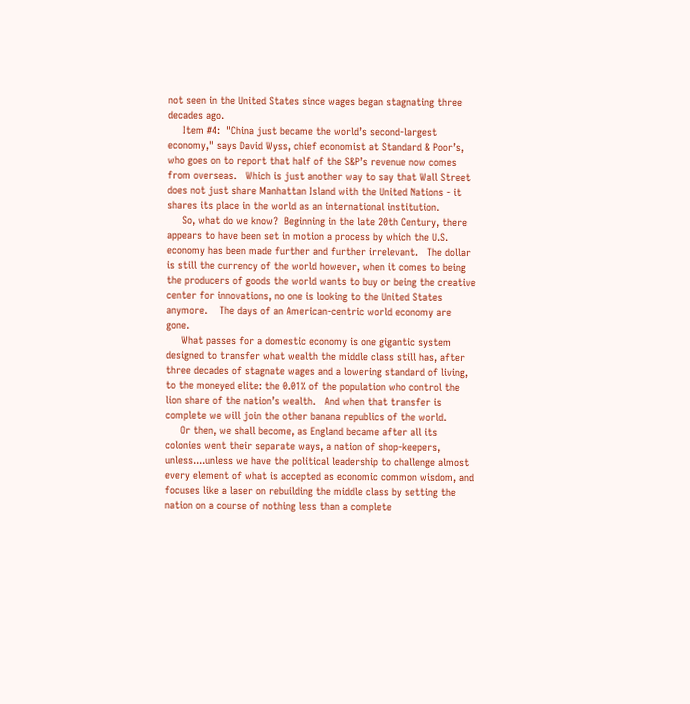not seen in the United States since wages began stagnating three decades ago.
     Item #4:  "China just became the world’s second-largest economy," says David Wyss, chief economist at Standard & Poor’s, who goes on to report that half of the S&P’s revenue now comes from overseas.   Which is just another way to say that Wall Street does not just share Manhattan Island with the United Nations - it shares its place in the world as an international institution.
     So, what do we know?  Beginning in the late 20th Century, there appears to have been set in motion a process by which the U.S. economy has been made further and further irrelevant.   The dollar is still the currency of the world however, when it comes to being the producers of goods the world wants to buy or being the creative center for innovations, no one is looking to the United States anymore.    The days of an American-centric world economy are gone.
     What passes for a domestic economy is one gigantic system designed to transfer what wealth the middle class still has, after three decades of stagnate wages and a lowering standard of living, to the moneyed elite: the 0.01% of the population who control the lion share of the nation’s wealth.   And when that transfer is complete we will join the other banana republics of the world.
     Or then, we shall become, as England became after all its colonies went their separate ways, a nation of shop-keepers, unless....unless we have the political leadership to challenge almost every element of what is accepted as economic common wisdom, and focuses like a laser on rebuilding the middle class by setting the nation on a course of nothing less than a complete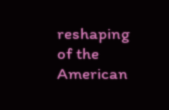reshaping of the American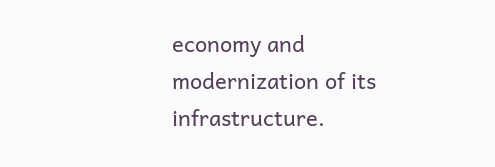economy and modernization of its infrastructure.